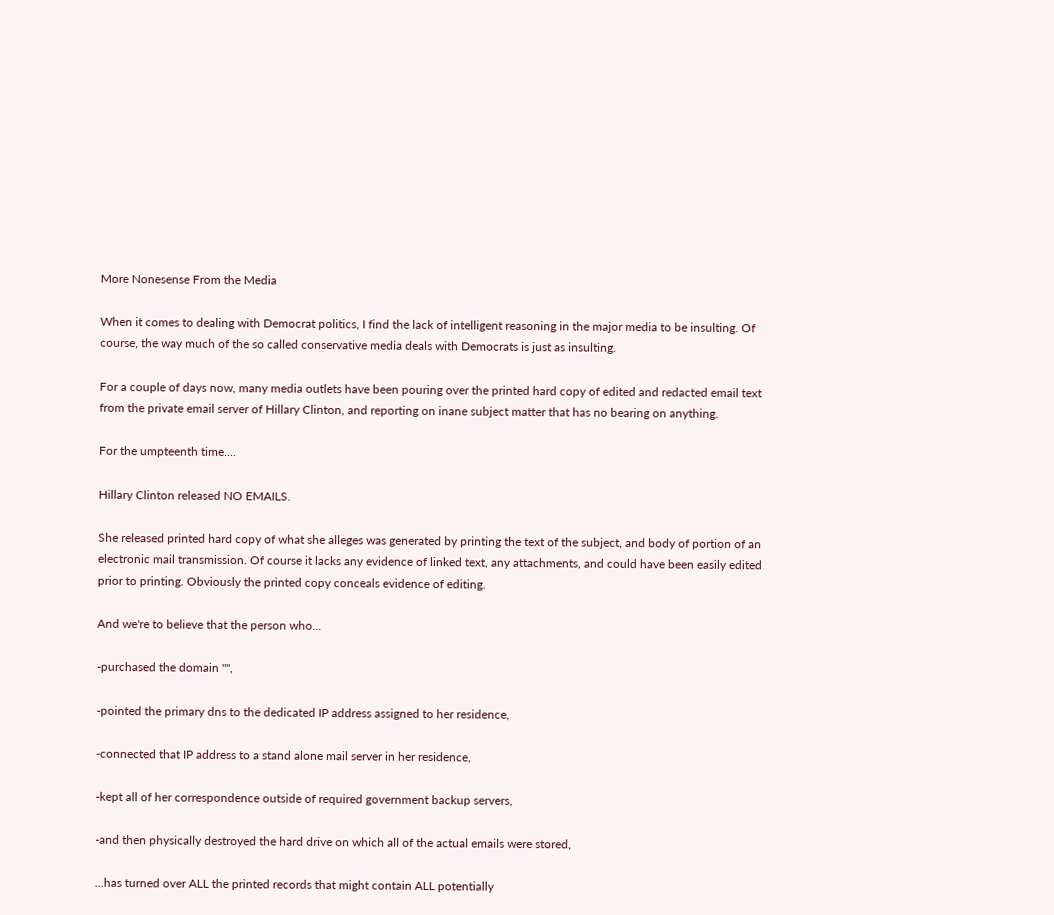More Nonesense From the Media

When it comes to dealing with Democrat politics, I find the lack of intelligent reasoning in the major media to be insulting. Of course, the way much of the so called conservative media deals with Democrats is just as insulting.

For a couple of days now, many media outlets have been pouring over the printed hard copy of edited and redacted email text from the private email server of Hillary Clinton, and reporting on inane subject matter that has no bearing on anything.

For the umpteenth time....

Hillary Clinton released NO EMAILS.

She released printed hard copy of what she alleges was generated by printing the text of the subject, and body of portion of an electronic mail transmission. Of course it lacks any evidence of linked text, any attachments, and could have been easily edited prior to printing. Obviously the printed copy conceals evidence of editing.

And we're to believe that the person who...

-purchased the domain "",

-pointed the primary dns to the dedicated IP address assigned to her residence,

-connected that IP address to a stand alone mail server in her residence,

-kept all of her correspondence outside of required government backup servers,

-and then physically destroyed the hard drive on which all of the actual emails were stored,

...has turned over ALL the printed records that might contain ALL potentially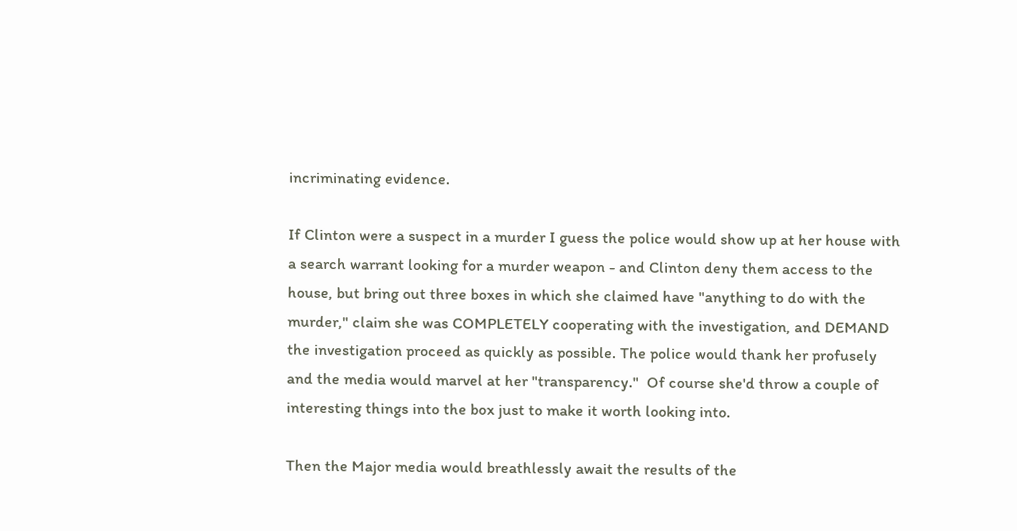incriminating evidence.

If Clinton were a suspect in a murder I guess the police would show up at her house with a search warrant looking for a murder weapon - and Clinton deny them access to the house, but bring out three boxes in which she claimed have "anything to do with the murder," claim she was COMPLETELY cooperating with the investigation, and DEMAND the investigation proceed as quickly as possible. The police would thank her profusely and the media would marvel at her "transparency."  Of course she'd throw a couple of interesting things into the box just to make it worth looking into.

Then the Major media would breathlessly await the results of the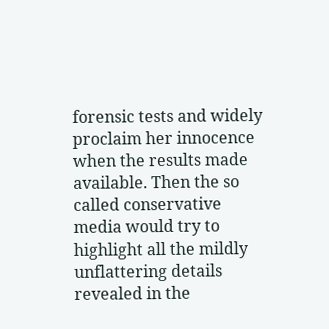forensic tests and widely proclaim her innocence when the results made available. Then the so called conservative media would try to highlight all the mildly unflattering details revealed in the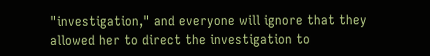"investigation," and everyone will ignore that they allowed her to direct the investigation to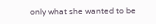only what she wanted to be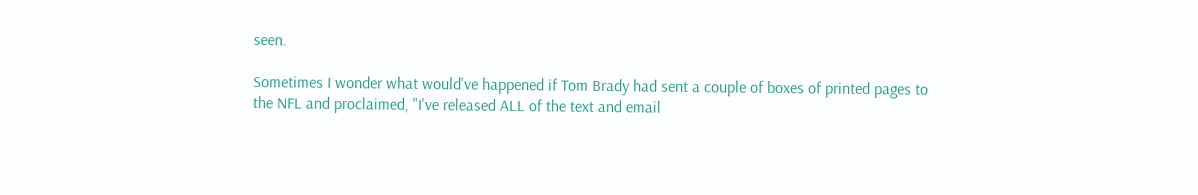seen.

Sometimes I wonder what would've happened if Tom Brady had sent a couple of boxes of printed pages to the NFL and proclaimed, "I've released ALL of the text and email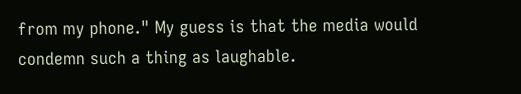from my phone." My guess is that the media would condemn such a thing as laughable.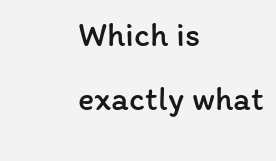Which is exactly what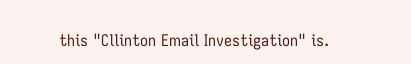this "Cllinton Email Investigation" is.